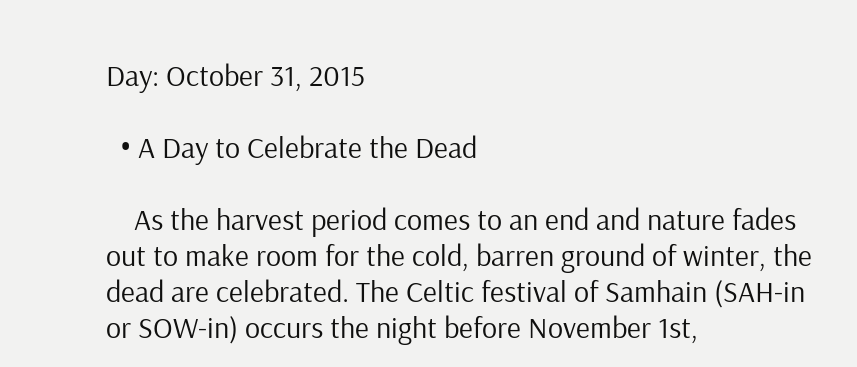Day: October 31, 2015

  • A Day to Celebrate the Dead

    As the harvest period comes to an end and nature fades out to make room for the cold, barren ground of winter, the dead are celebrated. The Celtic festival of Samhain (SAH-in or SOW-in) occurs the night before November 1st,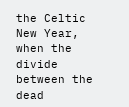the Celtic New Year, when the divide between the dead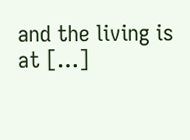and the living is at […]